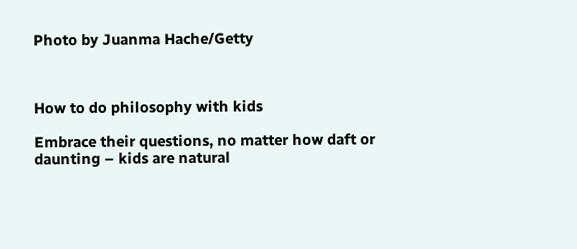Photo by Juanma Hache/Getty



How to do philosophy with kids

Embrace their questions, no matter how daft or daunting – kids are natural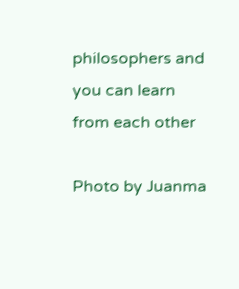philosophers and you can learn from each other

Photo by Juanma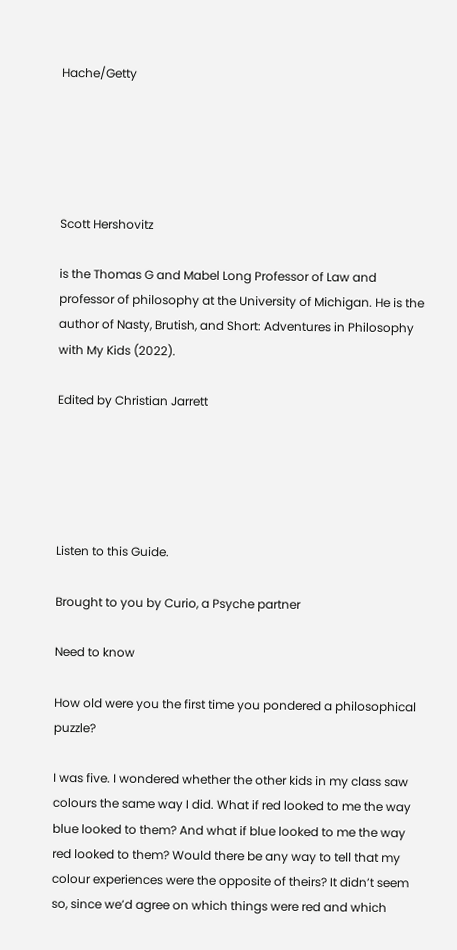Hache/Getty





Scott Hershovitz

is the Thomas G and Mabel Long Professor of Law and professor of philosophy at the University of Michigan. He is the author of Nasty, Brutish, and Short: Adventures in Philosophy with My Kids (2022).

Edited by Christian Jarrett





Listen to this Guide.

Brought to you by Curio, a Psyche partner

Need to know

How old were you the first time you pondered a philosophical puzzle?

I was five. I wondered whether the other kids in my class saw colours the same way I did. What if red looked to me the way blue looked to them? And what if blue looked to me the way red looked to them? Would there be any way to tell that my colour experiences were the opposite of theirs? It didn’t seem so, since we’d agree on which things were red and which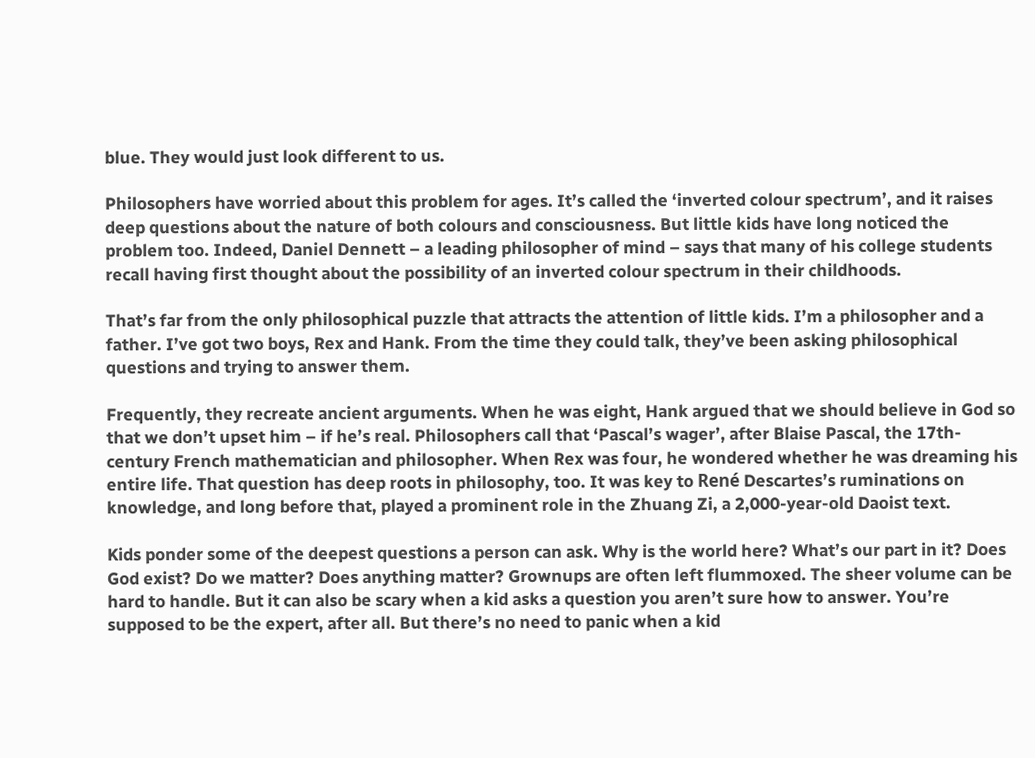blue. They would just look different to us.

Philosophers have worried about this problem for ages. It’s called the ‘inverted colour spectrum’, and it raises deep questions about the nature of both colours and consciousness. But little kids have long noticed the problem too. Indeed, Daniel Dennett – a leading philosopher of mind – says that many of his college students recall having first thought about the possibility of an inverted colour spectrum in their childhoods.

That’s far from the only philosophical puzzle that attracts the attention of little kids. I’m a philosopher and a father. I’ve got two boys, Rex and Hank. From the time they could talk, they’ve been asking philosophical questions and trying to answer them.

Frequently, they recreate ancient arguments. When he was eight, Hank argued that we should believe in God so that we don’t upset him – if he’s real. Philosophers call that ‘Pascal’s wager’, after Blaise Pascal, the 17th-century French mathematician and philosopher. When Rex was four, he wondered whether he was dreaming his entire life. That question has deep roots in philosophy, too. It was key to René Descartes’s ruminations on knowledge, and long before that, played a prominent role in the Zhuang Zi, a 2,000-year-old Daoist text.

Kids ponder some of the deepest questions a person can ask. Why is the world here? What’s our part in it? Does God exist? Do we matter? Does anything matter? Grownups are often left flummoxed. The sheer volume can be hard to handle. But it can also be scary when a kid asks a question you aren’t sure how to answer. You’re supposed to be the expert, after all. But there’s no need to panic when a kid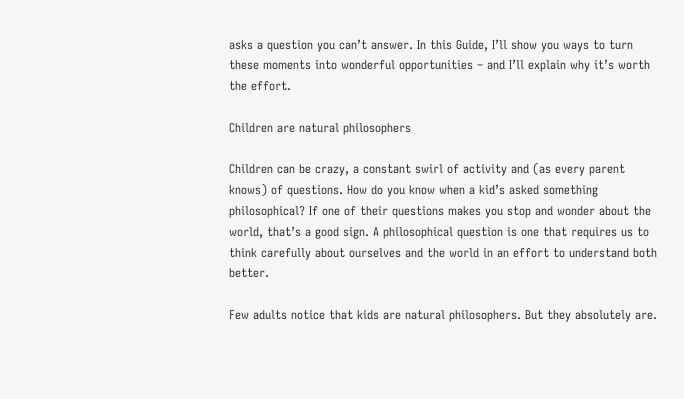asks a question you can’t answer. In this Guide, I’ll show you ways to turn these moments into wonderful opportunities – and I’ll explain why it’s worth the effort.

Children are natural philosophers

Children can be crazy, a constant swirl of activity and (as every parent knows) of questions. How do you know when a kid’s asked something philosophical? If one of their questions makes you stop and wonder about the world, that’s a good sign. A philosophical question is one that requires us to think carefully about ourselves and the world in an effort to understand both better.

Few adults notice that kids are natural philosophers. But they absolutely are.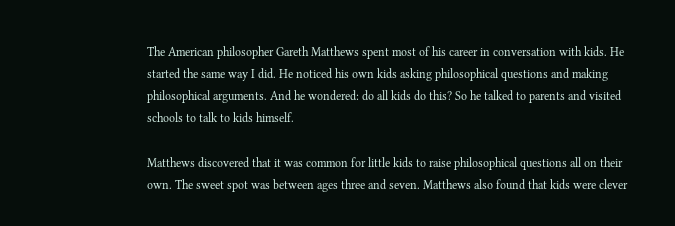The American philosopher Gareth Matthews spent most of his career in conversation with kids. He started the same way I did. He noticed his own kids asking philosophical questions and making philosophical arguments. And he wondered: do all kids do this? So he talked to parents and visited schools to talk to kids himself.

Matthews discovered that it was common for little kids to raise philosophical questions all on their own. The sweet spot was between ages three and seven. Matthews also found that kids were clever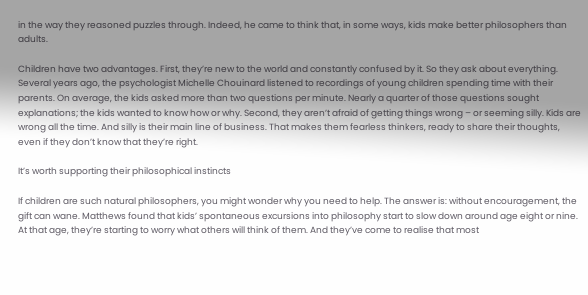in the way they reasoned puzzles through. Indeed, he came to think that, in some ways, kids make better philosophers than adults.

Children have two advantages. First, they’re new to the world and constantly confused by it. So they ask about everything. Several years ago, the psychologist Michelle Chouinard listened to recordings of young children spending time with their parents. On average, the kids asked more than two questions per minute. Nearly a quarter of those questions sought explanations; the kids wanted to know how or why. Second, they aren’t afraid of getting things wrong – or seeming silly. Kids are wrong all the time. And silly is their main line of business. That makes them fearless thinkers, ready to share their thoughts, even if they don’t know that they’re right.

It’s worth supporting their philosophical instincts

If children are such natural philosophers, you might wonder why you need to help. The answer is: without encouragement, the gift can wane. Matthews found that kids’ spontaneous excursions into philosophy start to slow down around age eight or nine. At that age, they’re starting to worry what others will think of them. And they’ve come to realise that most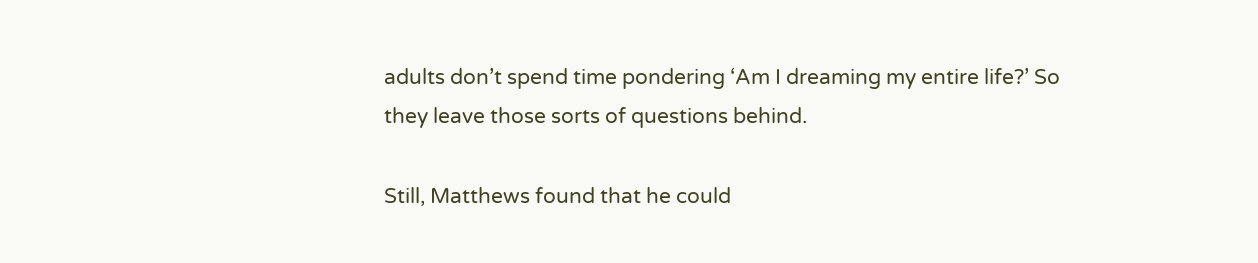adults don’t spend time pondering ‘Am I dreaming my entire life?’ So they leave those sorts of questions behind.

Still, Matthews found that he could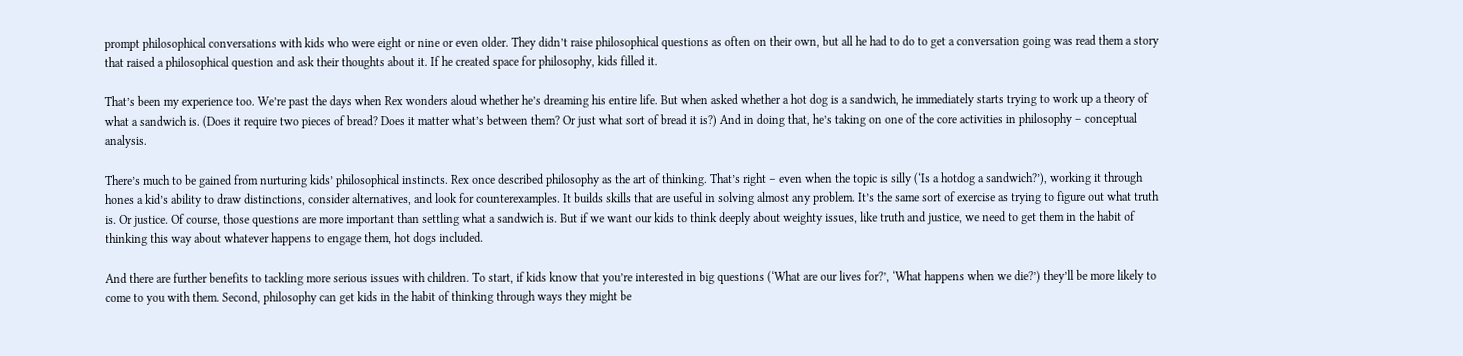prompt philosophical conversations with kids who were eight or nine or even older. They didn’t raise philosophical questions as often on their own, but all he had to do to get a conversation going was read them a story that raised a philosophical question and ask their thoughts about it. If he created space for philosophy, kids filled it.

That’s been my experience too. We’re past the days when Rex wonders aloud whether he’s dreaming his entire life. But when asked whether a hot dog is a sandwich, he immediately starts trying to work up a theory of what a sandwich is. (Does it require two pieces of bread? Does it matter what’s between them? Or just what sort of bread it is?) And in doing that, he’s taking on one of the core activities in philosophy – conceptual analysis.

There’s much to be gained from nurturing kids’ philosophical instincts. Rex once described philosophy as the art of thinking. That’s right – even when the topic is silly (‘Is a hotdog a sandwich?’), working it through hones a kid’s ability to draw distinctions, consider alternatives, and look for counterexamples. It builds skills that are useful in solving almost any problem. It’s the same sort of exercise as trying to figure out what truth is. Or justice. Of course, those questions are more important than settling what a sandwich is. But if we want our kids to think deeply about weighty issues, like truth and justice, we need to get them in the habit of thinking this way about whatever happens to engage them, hot dogs included.

And there are further benefits to tackling more serious issues with children. To start, if kids know that you’re interested in big questions (‘What are our lives for?’, ‘What happens when we die?’) they’ll be more likely to come to you with them. Second, philosophy can get kids in the habit of thinking through ways they might be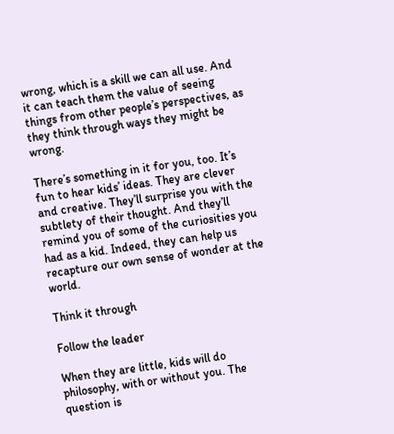wrong, which is a skill we can all use. And it can teach them the value of seeing things from other people’s perspectives, as they think through ways they might be wrong.

There’s something in it for you, too. It’s fun to hear kids’ ideas. They are clever and creative. They’ll surprise you with the subtlety of their thought. And they’ll remind you of some of the curiosities you had as a kid. Indeed, they can help us recapture our own sense of wonder at the world.

Think it through

Follow the leader

When they are little, kids will do philosophy, with or without you. The question is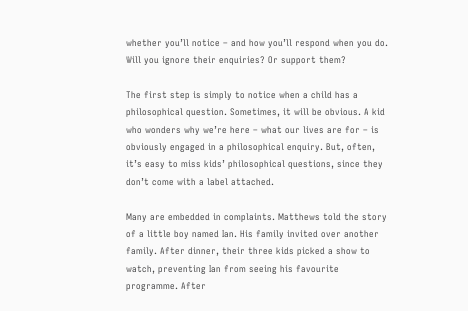whether you’ll notice – and how you’ll respond when you do. Will you ignore their enquiries? Or support them?

The first step is simply to notice when a child has a philosophical question. Sometimes, it will be obvious. A kid who wonders why we’re here – what our lives are for – is obviously engaged in a philosophical enquiry. But, often, it’s easy to miss kids’ philosophical questions, since they don’t come with a label attached.

Many are embedded in complaints. Matthews told the story of a little boy named Ian. His family invited over another family. After dinner, their three kids picked a show to watch, preventing Ian from seeing his favourite programme. After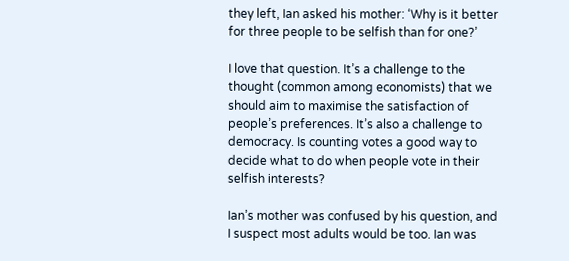they left, Ian asked his mother: ‘Why is it better for three people to be selfish than for one?’

I love that question. It’s a challenge to the thought (common among economists) that we should aim to maximise the satisfaction of people’s preferences. It’s also a challenge to democracy. Is counting votes a good way to decide what to do when people vote in their selfish interests?

Ian’s mother was confused by his question, and I suspect most adults would be too. Ian was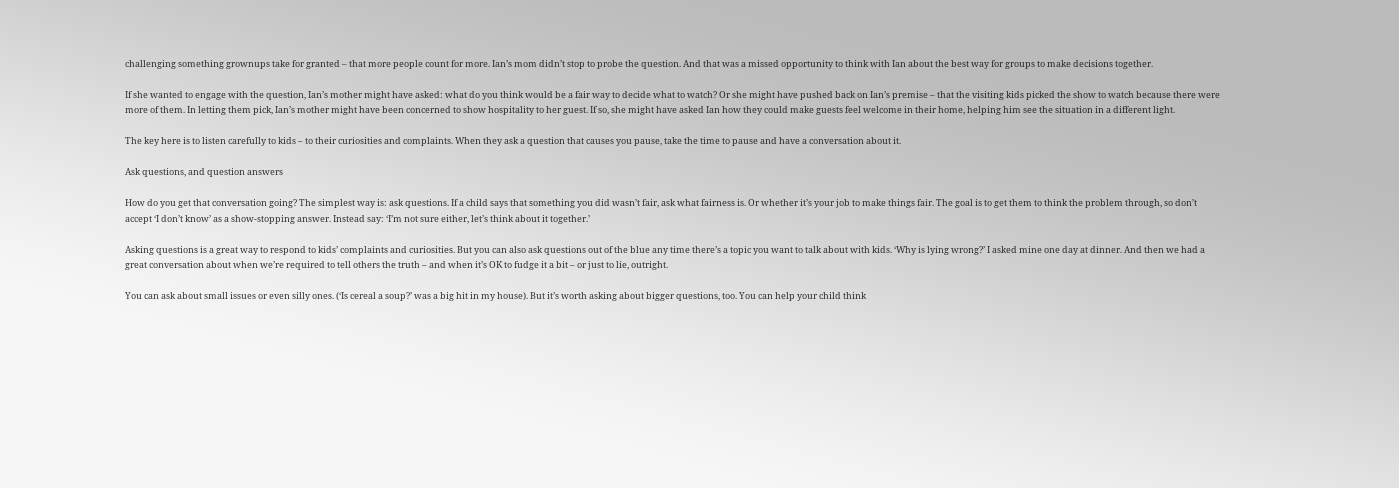challenging something grownups take for granted – that more people count for more. Ian’s mom didn’t stop to probe the question. And that was a missed opportunity to think with Ian about the best way for groups to make decisions together.

If she wanted to engage with the question, Ian’s mother might have asked: what do you think would be a fair way to decide what to watch? Or she might have pushed back on Ian’s premise – that the visiting kids picked the show to watch because there were more of them. In letting them pick, Ian’s mother might have been concerned to show hospitality to her guest. If so, she might have asked Ian how they could make guests feel welcome in their home, helping him see the situation in a different light.

The key here is to listen carefully to kids – to their curiosities and complaints. When they ask a question that causes you pause, take the time to pause and have a conversation about it.

Ask questions, and question answers

How do you get that conversation going? The simplest way is: ask questions. If a child says that something you did wasn’t fair, ask what fairness is. Or whether it’s your job to make things fair. The goal is to get them to think the problem through, so don’t accept ‘I don’t know’ as a show-stopping answer. Instead say: ‘I’m not sure either, let’s think about it together.’

Asking questions is a great way to respond to kids’ complaints and curiosities. But you can also ask questions out of the blue any time there’s a topic you want to talk about with kids. ‘Why is lying wrong?’ I asked mine one day at dinner. And then we had a great conversation about when we’re required to tell others the truth – and when it’s OK to fudge it a bit – or just to lie, outright.

You can ask about small issues or even silly ones. (‘Is cereal a soup?’ was a big hit in my house). But it’s worth asking about bigger questions, too. You can help your child think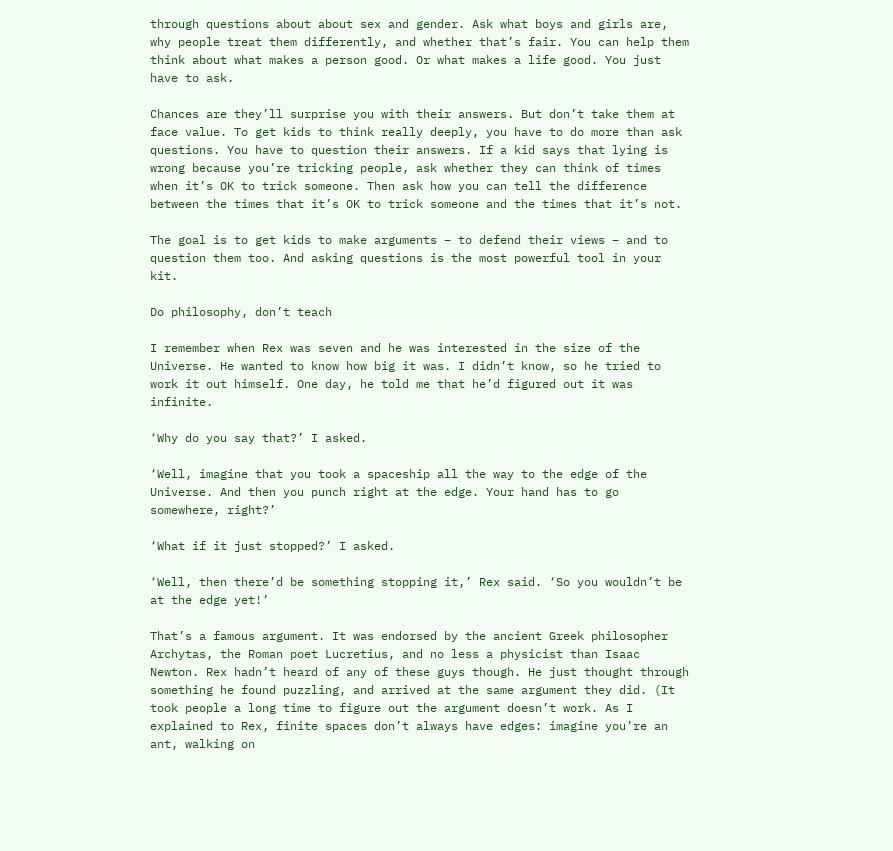through questions about about sex and gender. Ask what boys and girls are, why people treat them differently, and whether that’s fair. You can help them think about what makes a person good. Or what makes a life good. You just have to ask.

Chances are they’ll surprise you with their answers. But don’t take them at face value. To get kids to think really deeply, you have to do more than ask questions. You have to question their answers. If a kid says that lying is wrong because you’re tricking people, ask whether they can think of times when it’s OK to trick someone. Then ask how you can tell the difference between the times that it’s OK to trick someone and the times that it’s not.

The goal is to get kids to make arguments – to defend their views – and to question them too. And asking questions is the most powerful tool in your kit.

Do philosophy, don’t teach

I remember when Rex was seven and he was interested in the size of the Universe. He wanted to know how big it was. I didn’t know, so he tried to work it out himself. One day, he told me that he’d figured out it was infinite.

‘Why do you say that?’ I asked.

‘Well, imagine that you took a spaceship all the way to the edge of the Universe. And then you punch right at the edge. Your hand has to go somewhere, right?’

‘What if it just stopped?’ I asked.

‘Well, then there’d be something stopping it,’ Rex said. ‘So you wouldn’t be at the edge yet!’

That’s a famous argument. It was endorsed by the ancient Greek philosopher Archytas, the Roman poet Lucretius, and no less a physicist than Isaac Newton. Rex hadn’t heard of any of these guys though. He just thought through something he found puzzling, and arrived at the same argument they did. (It took people a long time to figure out the argument doesn’t work. As I explained to Rex, finite spaces don’t always have edges: imagine you’re an ant, walking on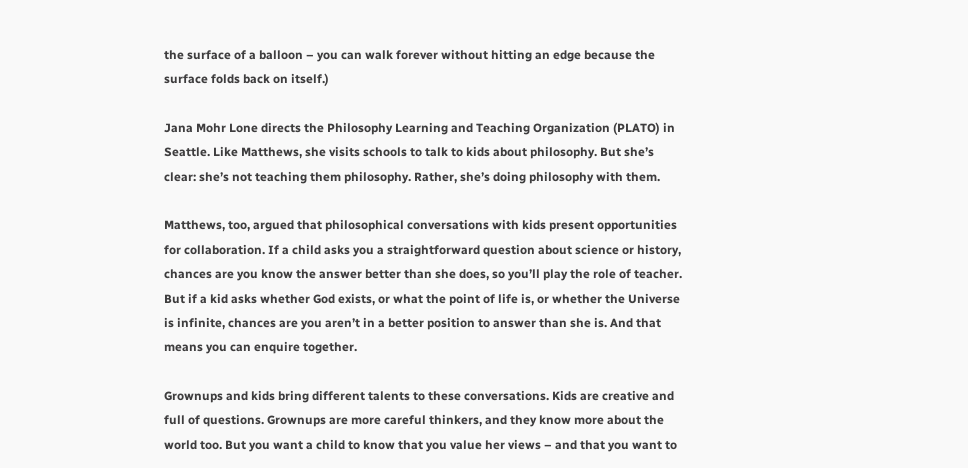the surface of a balloon – you can walk forever without hitting an edge because the surface folds back on itself.)

Jana Mohr Lone directs the Philosophy Learning and Teaching Organization (PLATO) in Seattle. Like Matthews, she visits schools to talk to kids about philosophy. But she’s clear: she’s not teaching them philosophy. Rather, she’s doing philosophy with them.

Matthews, too, argued that philosophical conversations with kids present opportunities for collaboration. If a child asks you a straightforward question about science or history, chances are you know the answer better than she does, so you’ll play the role of teacher. But if a kid asks whether God exists, or what the point of life is, or whether the Universe is infinite, chances are you aren’t in a better position to answer than she is. And that means you can enquire together.

Grownups and kids bring different talents to these conversations. Kids are creative and full of questions. Grownups are more careful thinkers, and they know more about the world too. But you want a child to know that you value her views – and that you want to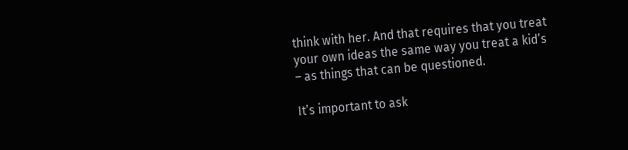think with her. And that requires that you treat your own ideas the same way you treat a kid’s – as things that can be questioned.

It’s important to ask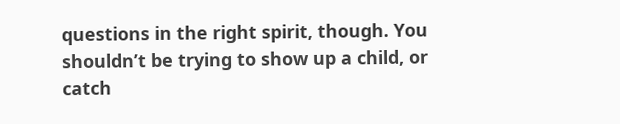questions in the right spirit, though. You shouldn’t be trying to show up a child, or catch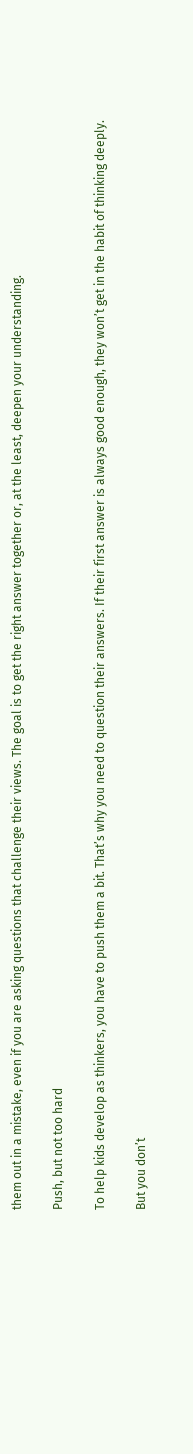them out in a mistake, even if you are asking questions that challenge their views. The goal is to get the right answer together or, at the least, deepen your understanding.

Push, but not too hard

To help kids develop as thinkers, you have to push them a bit. That’s why you need to question their answers. If their first answer is always good enough, they won’t get in the habit of thinking deeply.

But you don’t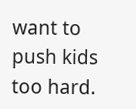want to push kids too hard.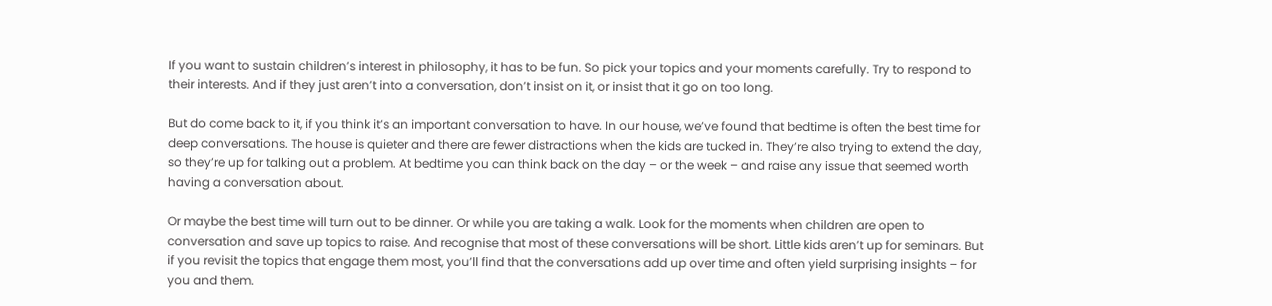If you want to sustain children’s interest in philosophy, it has to be fun. So pick your topics and your moments carefully. Try to respond to their interests. And if they just aren’t into a conversation, don’t insist on it, or insist that it go on too long.

But do come back to it, if you think it’s an important conversation to have. In our house, we’ve found that bedtime is often the best time for deep conversations. The house is quieter and there are fewer distractions when the kids are tucked in. They’re also trying to extend the day, so they’re up for talking out a problem. At bedtime you can think back on the day – or the week – and raise any issue that seemed worth having a conversation about.

Or maybe the best time will turn out to be dinner. Or while you are taking a walk. Look for the moments when children are open to conversation and save up topics to raise. And recognise that most of these conversations will be short. Little kids aren’t up for seminars. But if you revisit the topics that engage them most, you’ll find that the conversations add up over time and often yield surprising insights – for you and them.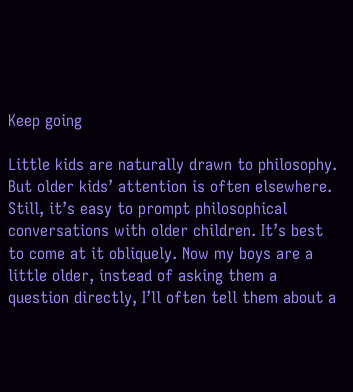Keep going

Little kids are naturally drawn to philosophy. But older kids’ attention is often elsewhere. Still, it’s easy to prompt philosophical conversations with older children. It’s best to come at it obliquely. Now my boys are a little older, instead of asking them a question directly, I’ll often tell them about a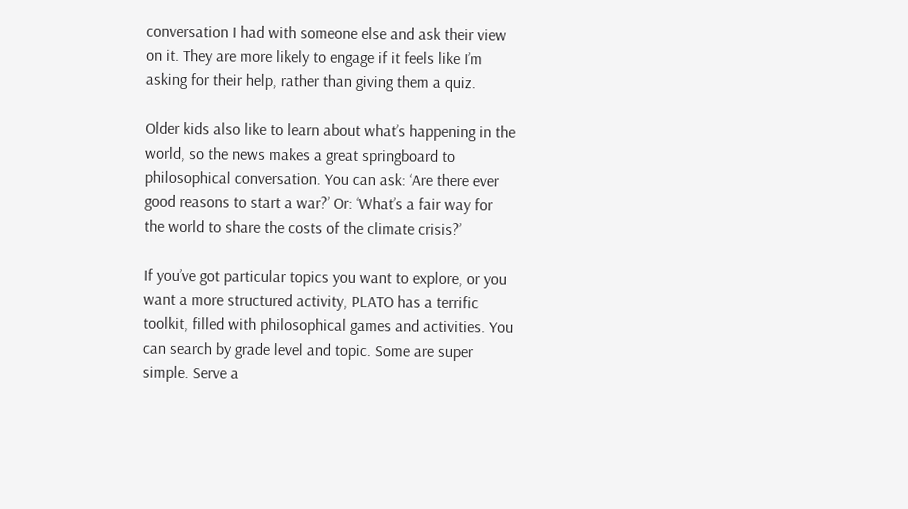conversation I had with someone else and ask their view on it. They are more likely to engage if it feels like I’m asking for their help, rather than giving them a quiz.

Older kids also like to learn about what’s happening in the world, so the news makes a great springboard to philosophical conversation. You can ask: ‘Are there ever good reasons to start a war?’ Or: ‘What’s a fair way for the world to share the costs of the climate crisis?’

If you’ve got particular topics you want to explore, or you want a more structured activity, PLATO has a terrific toolkit, filled with philosophical games and activities. You can search by grade level and topic. Some are super simple. Serve a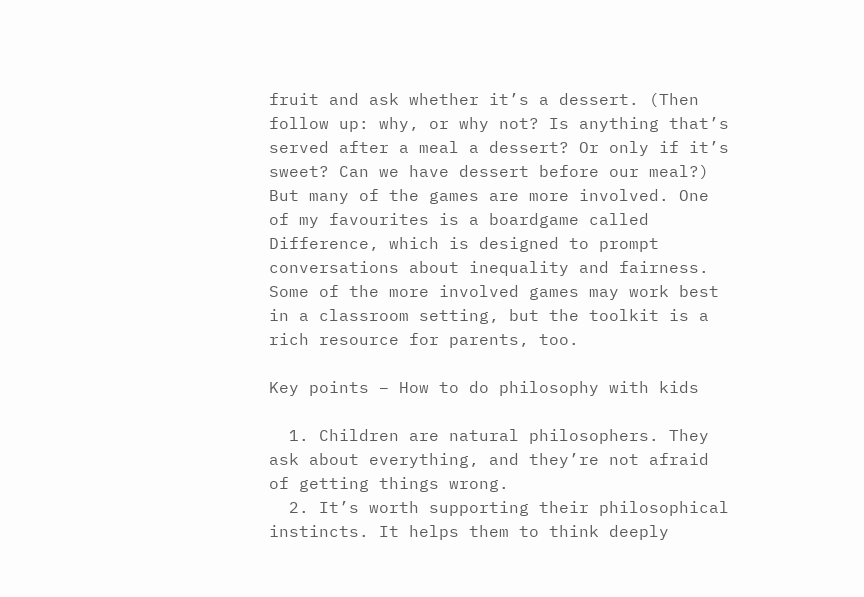fruit and ask whether it’s a dessert. (Then follow up: why, or why not? Is anything that’s served after a meal a dessert? Or only if it’s sweet? Can we have dessert before our meal?) But many of the games are more involved. One of my favourites is a boardgame called Difference, which is designed to prompt conversations about inequality and fairness. Some of the more involved games may work best in a classroom setting, but the toolkit is a rich resource for parents, too.

Key points – How to do philosophy with kids

  1. Children are natural philosophers. They ask about everything, and they’re not afraid of getting things wrong.
  2. It’s worth supporting their philosophical instincts. It helps them to think deeply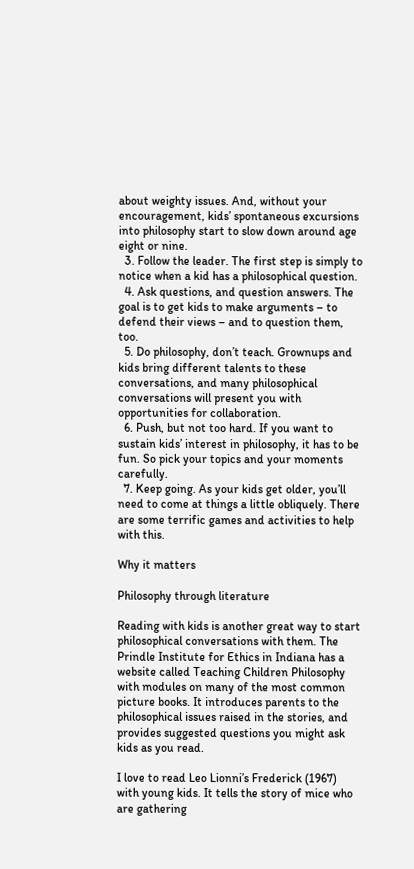about weighty issues. And, without your encouragement, kids’ spontaneous excursions into philosophy start to slow down around age eight or nine.
  3. Follow the leader. The first step is simply to notice when a kid has a philosophical question.
  4. Ask questions, and question answers. The goal is to get kids to make arguments – to defend their views – and to question them, too.
  5. Do philosophy, don’t teach. Grownups and kids bring different talents to these conversations, and many philosophical conversations will present you with opportunities for collaboration.
  6. Push, but not too hard. If you want to sustain kids’ interest in philosophy, it has to be fun. So pick your topics and your moments carefully.
  7. Keep going. As your kids get older, you’ll need to come at things a little obliquely. There are some terrific games and activities to help with this.

Why it matters

Philosophy through literature

Reading with kids is another great way to start philosophical conversations with them. The Prindle Institute for Ethics in Indiana has a website called Teaching Children Philosophy with modules on many of the most common picture books. It introduces parents to the philosophical issues raised in the stories, and provides suggested questions you might ask kids as you read.

I love to read Leo Lionni’s Frederick (1967) with young kids. It tells the story of mice who are gathering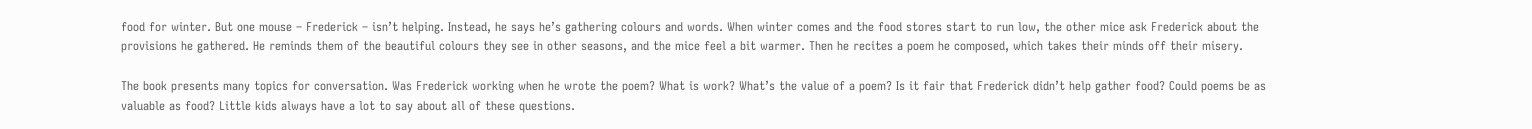food for winter. But one mouse – Frederick – isn’t helping. Instead, he says he’s gathering colours and words. When winter comes and the food stores start to run low, the other mice ask Frederick about the provisions he gathered. He reminds them of the beautiful colours they see in other seasons, and the mice feel a bit warmer. Then he recites a poem he composed, which takes their minds off their misery.

The book presents many topics for conversation. Was Frederick working when he wrote the poem? What is work? What’s the value of a poem? Is it fair that Frederick didn’t help gather food? Could poems be as valuable as food? Little kids always have a lot to say about all of these questions.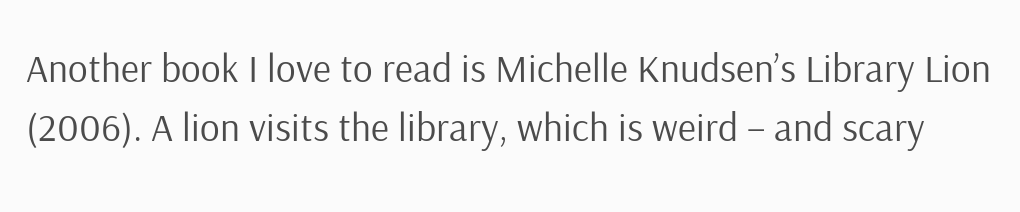Another book I love to read is Michelle Knudsen’s Library Lion (2006). A lion visits the library, which is weird – and scary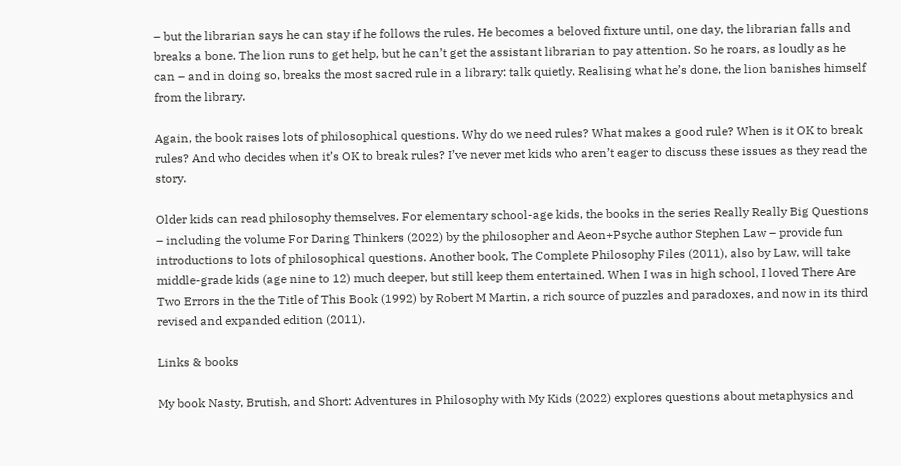– but the librarian says he can stay if he follows the rules. He becomes a beloved fixture until, one day, the librarian falls and breaks a bone. The lion runs to get help, but he can’t get the assistant librarian to pay attention. So he roars, as loudly as he can – and in doing so, breaks the most sacred rule in a library: talk quietly. Realising what he’s done, the lion banishes himself from the library.

Again, the book raises lots of philosophical questions. Why do we need rules? What makes a good rule? When is it OK to break rules? And who decides when it’s OK to break rules? I’ve never met kids who aren’t eager to discuss these issues as they read the story.

Older kids can read philosophy themselves. For elementary school-age kids, the books in the series Really Really Big Questions – including the volume For Daring Thinkers (2022) by the philosopher and Aeon+Psyche author Stephen Law – provide fun introductions to lots of philosophical questions. Another book, The Complete Philosophy Files (2011), also by Law, will take middle-grade kids (age nine to 12) much deeper, but still keep them entertained. When I was in high school, I loved There Are Two Errors in the the Title of This Book (1992) by Robert M Martin, a rich source of puzzles and paradoxes, and now in its third revised and expanded edition (2011).

Links & books

My book Nasty, Brutish, and Short: Adventures in Philosophy with My Kids (2022) explores questions about metaphysics and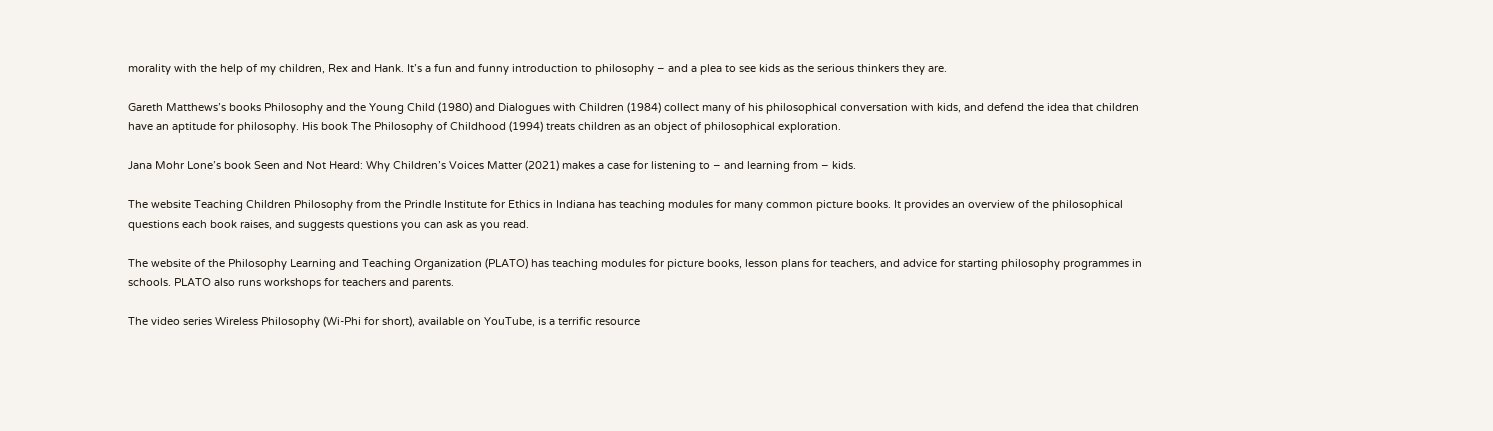morality with the help of my children, Rex and Hank. It’s a fun and funny introduction to philosophy – and a plea to see kids as the serious thinkers they are.

Gareth Matthews’s books Philosophy and the Young Child (1980) and Dialogues with Children (1984) collect many of his philosophical conversation with kids, and defend the idea that children have an aptitude for philosophy. His book The Philosophy of Childhood (1994) treats children as an object of philosophical exploration.

Jana Mohr Lone’s book Seen and Not Heard: Why Children’s Voices Matter (2021) makes a case for listening to – and learning from – kids.

The website Teaching Children Philosophy from the Prindle Institute for Ethics in Indiana has teaching modules for many common picture books. It provides an overview of the philosophical questions each book raises, and suggests questions you can ask as you read.

The website of the Philosophy Learning and Teaching Organization (PLATO) has teaching modules for picture books, lesson plans for teachers, and advice for starting philosophy programmes in schools. PLATO also runs workshops for teachers and parents.

The video series Wireless Philosophy (Wi-Phi for short), available on YouTube, is a terrific resource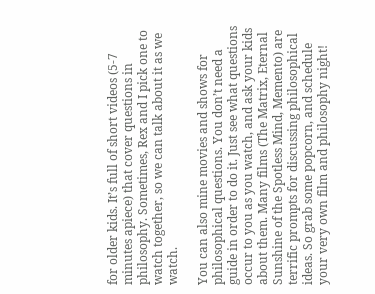for older kids. It’s full of short videos (5-7 minutes apiece) that cover questions in philosophy. Sometimes, Rex and I pick one to watch together, so we can talk about it as we watch.

You can also mine movies and shows for philosophical questions. You don’t need a guide in order to do it. Just see what questions occur to you as you watch, and ask your kids about them. Many films (The Matrix, Eternal Sunshine of the Spotless Mind, Memento) are terrific prompts for discussing philosophical ideas. So grab some popcorn, and schedule your very own film and philosophy night!